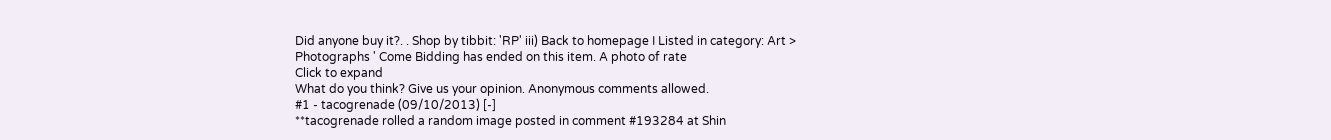Did anyone buy it?. . Shop by tibbit: 'RP' iii) Back to homepage I Listed in category: Art > Photographs ' Come Bidding has ended on this item. A photo of rate
Click to expand
What do you think? Give us your opinion. Anonymous comments allowed.
#1 - tacogrenade (09/10/2013) [-]
**tacogrenade rolled a random image posted in comment #193284 at Shin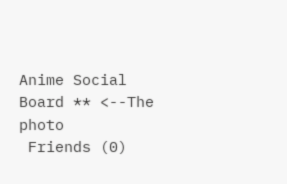Anime Social Board ** <--The photo
 Friends (0)